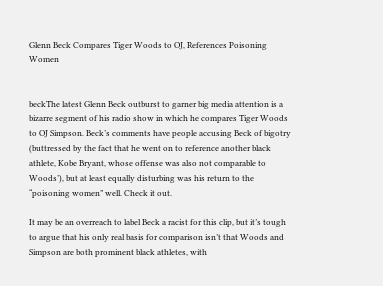Glenn Beck Compares Tiger Woods to OJ, References Poisoning Women


beckThe latest Glenn Beck outburst to garner big media attention is a bizarre segment of his radio show in which he compares Tiger Woods to OJ Simpson. Beck’s comments have people accusing Beck of bigotry (buttressed by the fact that he went on to reference another black athlete, Kobe Bryant, whose offense was also not comparable to Woods’), but at least equally disturbing was his return to the “poisoning women” well. Check it out.

It may be an overreach to label Beck a racist for this clip, but it’s tough to argue that his only real basis for comparison isn’t that Woods and Simpson are both prominent black athletes, with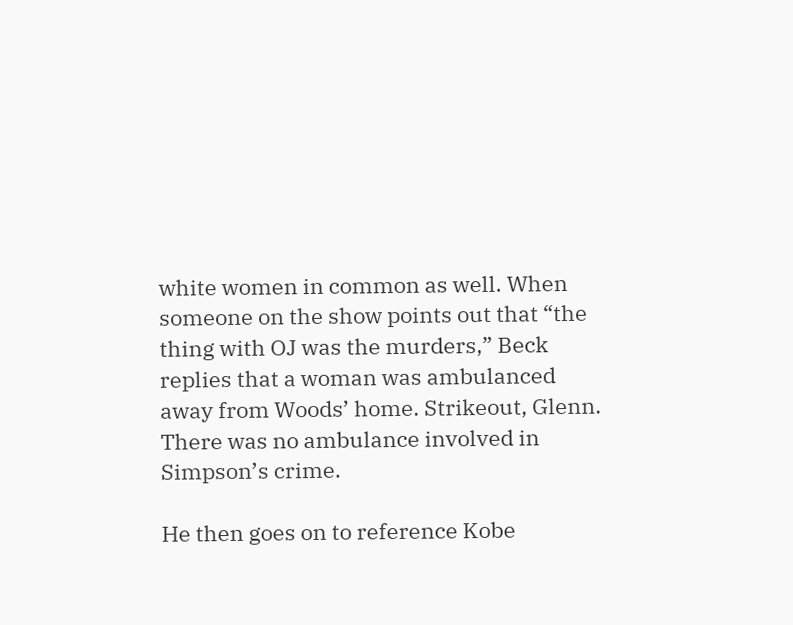white women in common as well. When someone on the show points out that “the thing with OJ was the murders,” Beck replies that a woman was ambulanced away from Woods’ home. Strikeout, Glenn. There was no ambulance involved in Simpson’s crime.

He then goes on to reference Kobe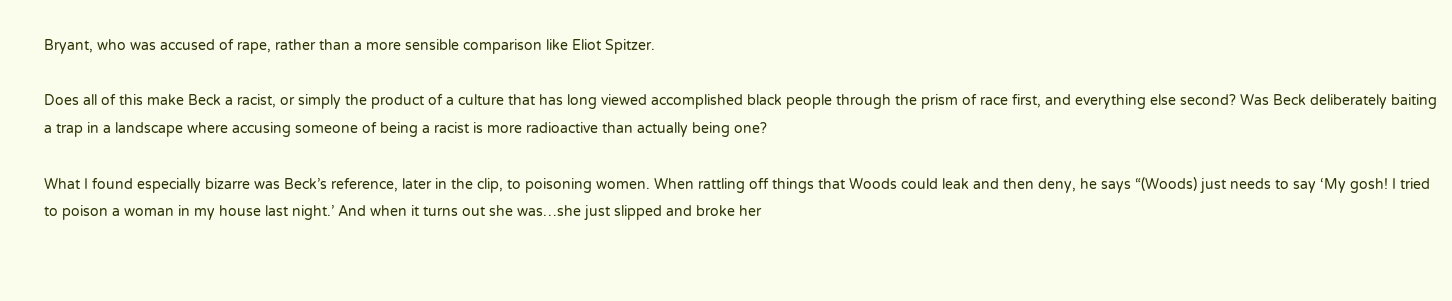Bryant, who was accused of rape, rather than a more sensible comparison like Eliot Spitzer.

Does all of this make Beck a racist, or simply the product of a culture that has long viewed accomplished black people through the prism of race first, and everything else second? Was Beck deliberately baiting a trap in a landscape where accusing someone of being a racist is more radioactive than actually being one?

What I found especially bizarre was Beck’s reference, later in the clip, to poisoning women. When rattling off things that Woods could leak and then deny, he says “(Woods) just needs to say ‘My gosh! I tried to poison a woman in my house last night.’ And when it turns out she was…she just slipped and broke her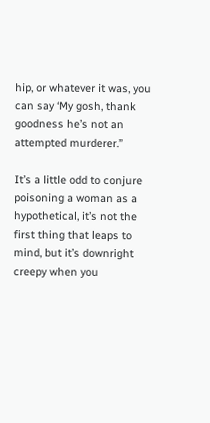hip, or whatever it was, you can say ‘My gosh, thank goodness he’s not an attempted murderer.”

It’s a little odd to conjure poisoning a woman as a hypothetical, it’s not the first thing that leaps to mind, but it’s downright creepy when you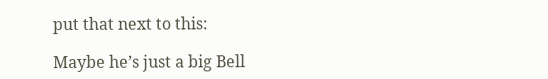put that next to this:

Maybe he’s just a big Bell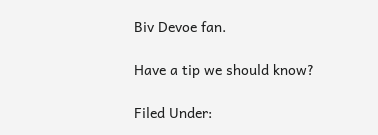Biv Devoe fan.

Have a tip we should know?

Filed Under: